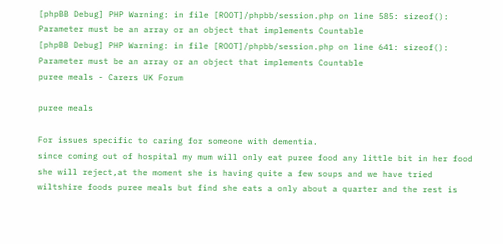[phpBB Debug] PHP Warning: in file [ROOT]/phpbb/session.php on line 585: sizeof(): Parameter must be an array or an object that implements Countable
[phpBB Debug] PHP Warning: in file [ROOT]/phpbb/session.php on line 641: sizeof(): Parameter must be an array or an object that implements Countable
puree meals - Carers UK Forum

puree meals

For issues specific to caring for someone with dementia.
since coming out of hospital my mum will only eat puree food any little bit in her food she will reject,at the moment she is having quite a few soups and we have tried wiltshire foods puree meals but find she eats a only about a quarter and the rest is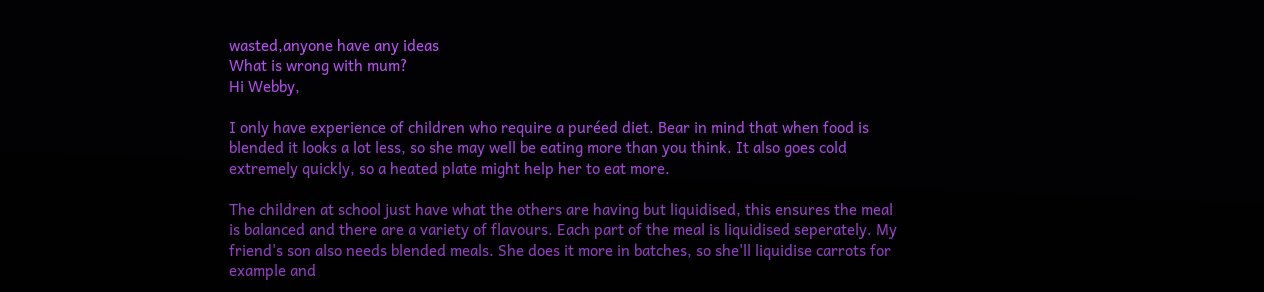wasted,anyone have any ideas
What is wrong with mum?
Hi Webby,

I only have experience of children who require a puréed diet. Bear in mind that when food is blended it looks a lot less, so she may well be eating more than you think. It also goes cold extremely quickly, so a heated plate might help her to eat more.

The children at school just have what the others are having but liquidised, this ensures the meal is balanced and there are a variety of flavours. Each part of the meal is liquidised seperately. My friend's son also needs blended meals. She does it more in batches, so she'll liquidise carrots for example and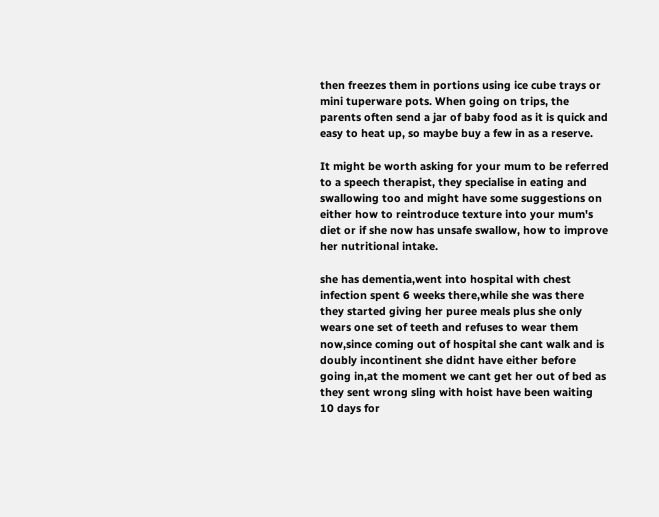then freezes them in portions using ice cube trays or mini tuperware pots. When going on trips, the parents often send a jar of baby food as it is quick and easy to heat up, so maybe buy a few in as a reserve.

It might be worth asking for your mum to be referred to a speech therapist, they specialise in eating and swallowing too and might have some suggestions on either how to reintroduce texture into your mum's diet or if she now has unsafe swallow, how to improve her nutritional intake.

she has dementia,went into hospital with chest infection spent 6 weeks there,while she was there they started giving her puree meals plus she only wears one set of teeth and refuses to wear them now,since coming out of hospital she cant walk and is doubly incontinent she didnt have either before going in,at the moment we cant get her out of bed as they sent wrong sling with hoist have been waiting 10 days for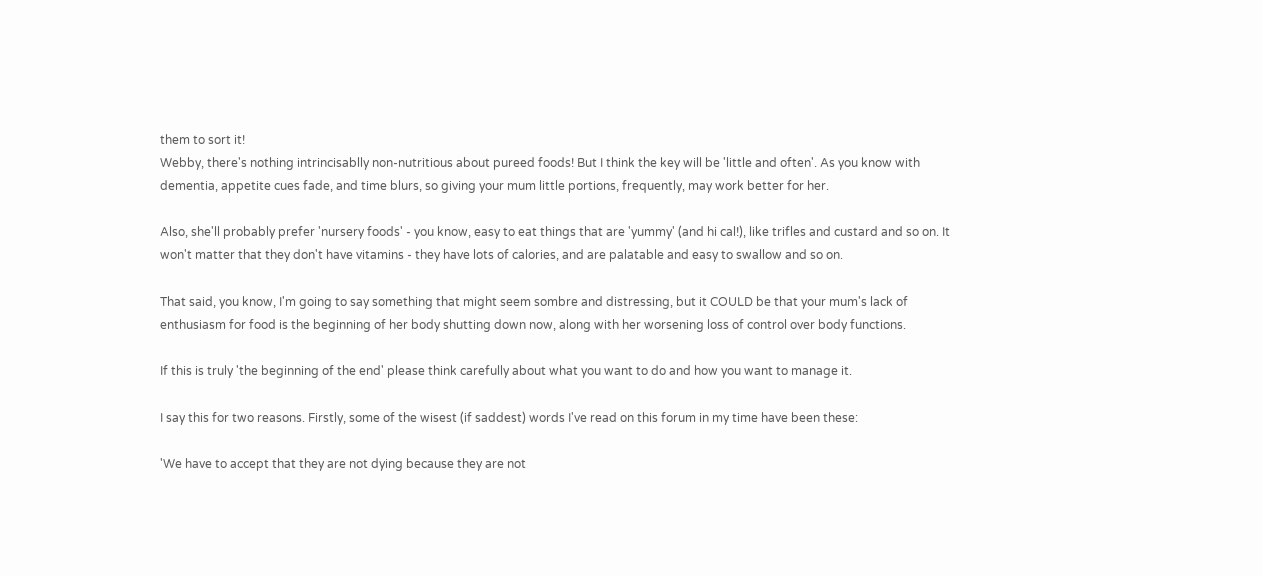them to sort it!
Webby, there's nothing intrincisablly non-nutritious about pureed foods! But I think the key will be 'little and often'. As you know with dementia, appetite cues fade, and time blurs, so giving your mum little portions, frequently, may work better for her.

Also, she'll probably prefer 'nursery foods' - you know, easy to eat things that are 'yummy' (and hi cal!), like trifles and custard and so on. It won't matter that they don't have vitamins - they have lots of calories, and are palatable and easy to swallow and so on.

That said, you know, I'm going to say something that might seem sombre and distressing, but it COULD be that your mum's lack of enthusiasm for food is the beginning of her body shutting down now, along with her worsening loss of control over body functions.

If this is truly 'the beginning of the end' please think carefully about what you want to do and how you want to manage it.

I say this for two reasons. Firstly, some of the wisest (if saddest) words I've read on this forum in my time have been these:

'We have to accept that they are not dying because they are not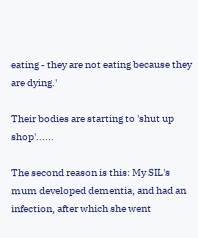eating - they are not eating because they are dying.'

Their bodies are starting to 'shut up shop'......

The second reason is this: My SIL's mum developed dementia, and had an infection, after which she went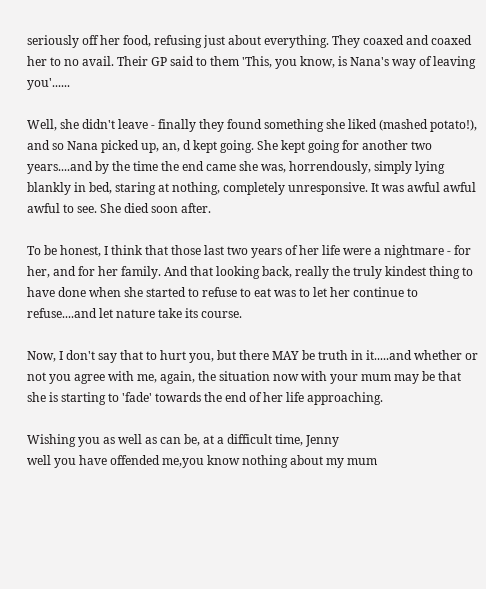seriously off her food, refusing just about everything. They coaxed and coaxed her to no avail. Their GP said to them 'This, you know, is Nana's way of leaving you'......

Well, she didn't leave - finally they found something she liked (mashed potato!), and so Nana picked up, an, d kept going. She kept going for another two years....and by the time the end came she was, horrendously, simply lying blankly in bed, staring at nothing, completely unresponsive. It was awful awful awful to see. She died soon after.

To be honest, I think that those last two years of her life were a nightmare - for her, and for her family. And that looking back, really the truly kindest thing to have done when she started to refuse to eat was to let her continue to refuse....and let nature take its course.

Now, I don't say that to hurt you, but there MAY be truth in it.....and whether or not you agree with me, again, the situation now with your mum may be that she is starting to 'fade' towards the end of her life approaching.

Wishing you as well as can be, at a difficult time, Jenny
well you have offended me,you know nothing about my mum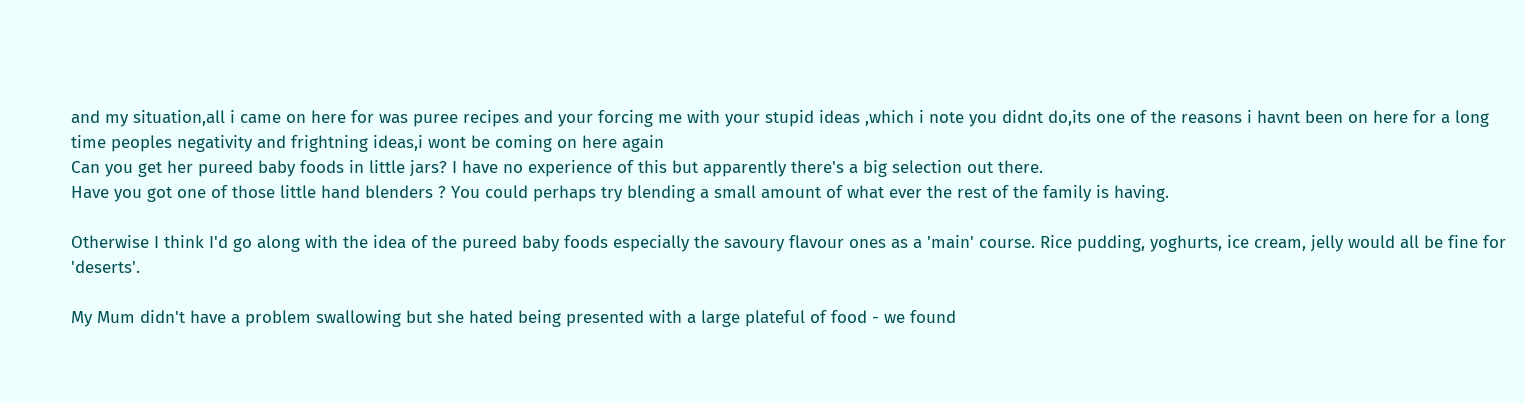and my situation,all i came on here for was puree recipes and your forcing me with your stupid ideas ,which i note you didnt do,its one of the reasons i havnt been on here for a long time peoples negativity and frightning ideas,i wont be coming on here again
Can you get her pureed baby foods in little jars? I have no experience of this but apparently there's a big selection out there.
Have you got one of those little hand blenders ? You could perhaps try blending a small amount of what ever the rest of the family is having.

Otherwise I think I'd go along with the idea of the pureed baby foods especially the savoury flavour ones as a 'main' course. Rice pudding, yoghurts, ice cream, jelly would all be fine for 'deserts'.

My Mum didn't have a problem swallowing but she hated being presented with a large plateful of food - we found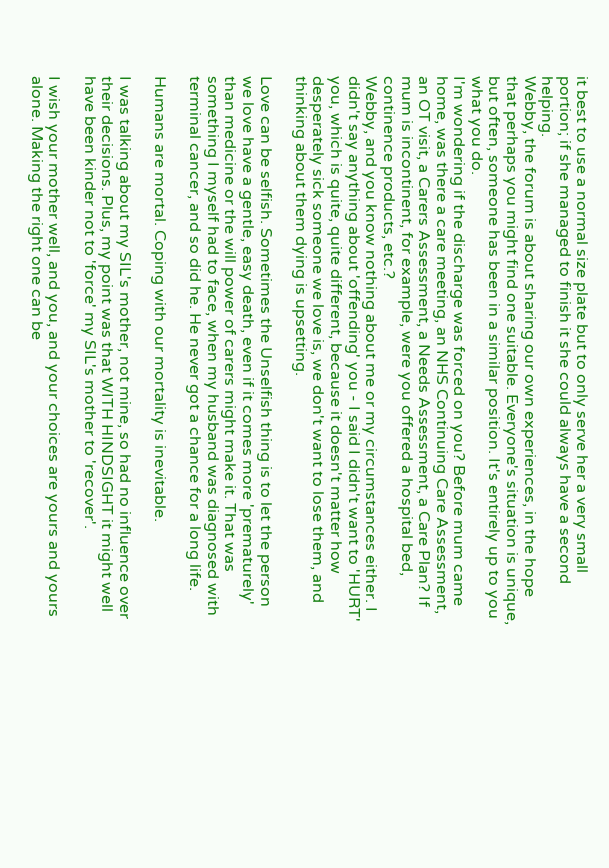it best to use a normal size plate but to only serve her a very small portion; if she managed to finish it she could always have a second helping.
Webby, the forum is about sharing our own experiences, in the hope that perhaps you might find one suitable. Everyone's situation is unique, but often, someone has been in a similar position. It's entirely up to you what you do.
I'm wondering if the discharge was forced on you? Before mum came home, was there a care meeting, an NHS Continuing Care Assessment, an OT visit, a Carers Assessment, a Needs Assessment, a Care Plan? If mum is incontinent, for example, were you offered a hospital bed, continence products, etc.?
Webby, and you know nothing about me or my circumstances either. I didn't say anything about 'offending' you - I said I didn't want to 'HURT' you, which is quite, quite different, because it doesn't matter how desperately sick someone we love is, we don't want to lose them, and thinking about them dying is upsetting.

Love can be selfish. Sometimes the Unselfish thing is to let the person we love have a gentle, easy death, even if it comes more 'prematurely' than medicine or the will power of carers might make it. That was something I myself had to face, when my husband was diagnosed with terminal cancer, and so did he. He never got a chance for a long life.

Humans are mortal. Coping with our mortality is inevitable.

I was talking about my SIL's mother, not mine, so had no influence over their decisions. Plus, my point was that WITH HINDSIGHT it might well have been kinder not to 'force' my SIL's mother to 'recover'.

I wish your mother well, and you, and your choices are yours and yours alone. Making the right one can be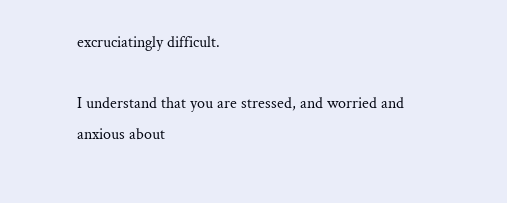excruciatingly difficult.

I understand that you are stressed, and worried and anxious about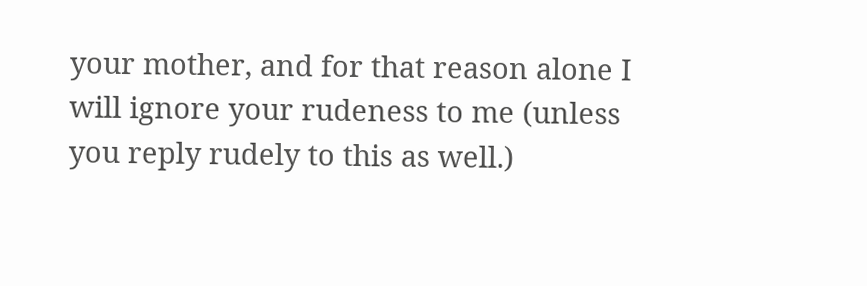your mother, and for that reason alone I will ignore your rudeness to me (unless you reply rudely to this as well.)